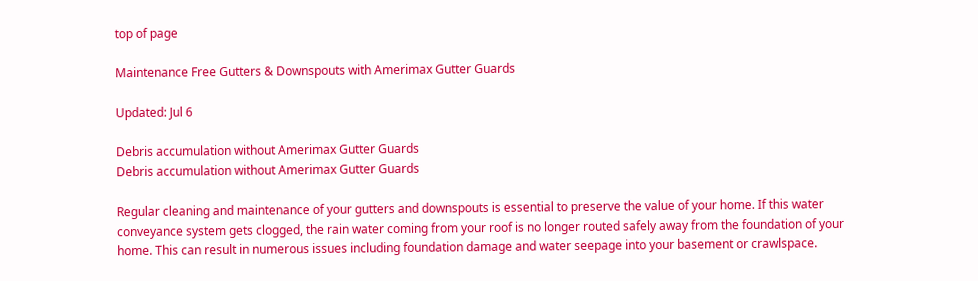top of page

Maintenance Free Gutters & Downspouts with Amerimax Gutter Guards

Updated: Jul 6

Debris accumulation without Amerimax Gutter Guards
Debris accumulation without Amerimax Gutter Guards

Regular cleaning and maintenance of your gutters and downspouts is essential to preserve the value of your home. If this water conveyance system gets clogged, the rain water coming from your roof is no longer routed safely away from the foundation of your home. This can result in numerous issues including foundation damage and water seepage into your basement or crawlspace.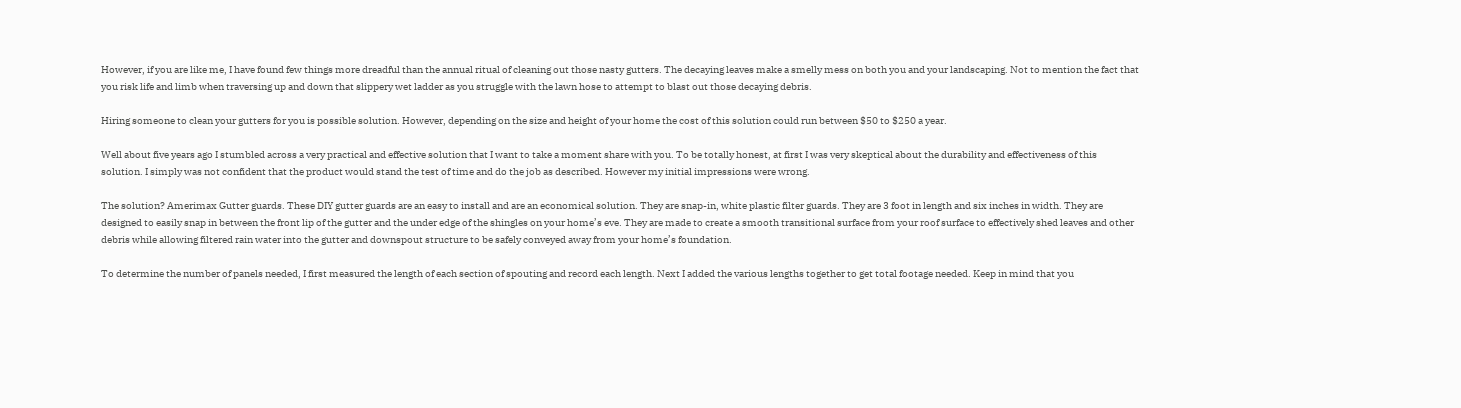However, if you are like me, I have found few things more dreadful than the annual ritual of cleaning out those nasty gutters. The decaying leaves make a smelly mess on both you and your landscaping. Not to mention the fact that you risk life and limb when traversing up and down that slippery wet ladder as you struggle with the lawn hose to attempt to blast out those decaying debris.

Hiring someone to clean your gutters for you is possible solution. However, depending on the size and height of your home the cost of this solution could run between $50 to $250 a year.

Well about five years ago I stumbled across a very practical and effective solution that I want to take a moment share with you. To be totally honest, at first I was very skeptical about the durability and effectiveness of this solution. I simply was not confident that the product would stand the test of time and do the job as described. However my initial impressions were wrong.

The solution? Amerimax Gutter guards. These DIY gutter guards are an easy to install and are an economical solution. They are snap-in, white plastic filter guards. They are 3 foot in length and six inches in width. They are designed to easily snap in between the front lip of the gutter and the under edge of the shingles on your home’s eve. They are made to create a smooth transitional surface from your roof surface to effectively shed leaves and other debris while allowing filtered rain water into the gutter and downspout structure to be safely conveyed away from your home’s foundation.

To determine the number of panels needed, I first measured the length of each section of spouting and record each length. Next I added the various lengths together to get total footage needed. Keep in mind that you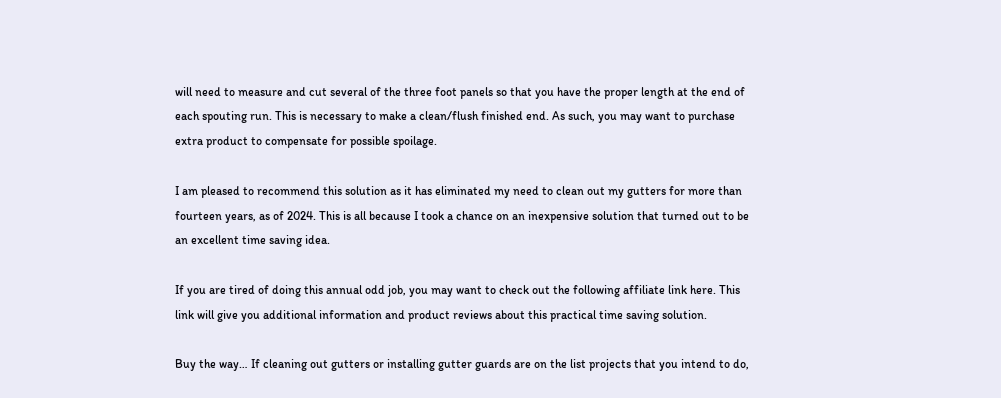will need to measure and cut several of the three foot panels so that you have the proper length at the end of each spouting run. This is necessary to make a clean/flush finished end. As such, you may want to purchase extra product to compensate for possible spoilage.

I am pleased to recommend this solution as it has eliminated my need to clean out my gutters for more than fourteen years, as of 2024. This is all because I took a chance on an inexpensive solution that turned out to be an excellent time saving idea.

If you are tired of doing this annual odd job, you may want to check out the following affiliate link here. This link will give you additional information and product reviews about this practical time saving solution.

Buy the way… If cleaning out gutters or installing gutter guards are on the list projects that you intend to do,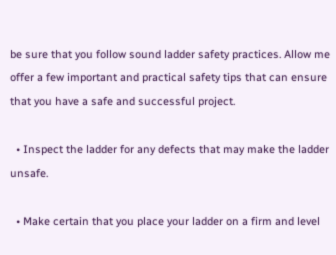be sure that you follow sound ladder safety practices. Allow me offer a few important and practical safety tips that can ensure that you have a safe and successful project.

  • Inspect the ladder for any defects that may make the ladder unsafe.

  • Make certain that you place your ladder on a firm and level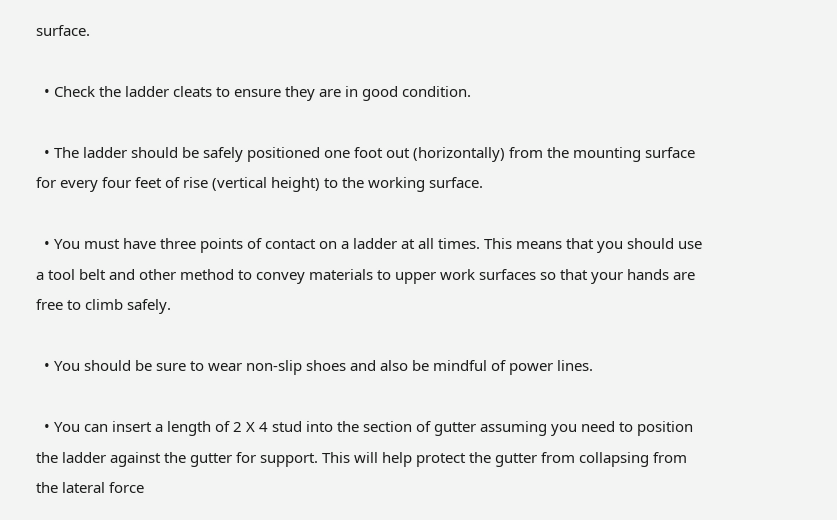surface.

  • Check the ladder cleats to ensure they are in good condition.

  • The ladder should be safely positioned one foot out (horizontally) from the mounting surface for every four feet of rise (vertical height) to the working surface.

  • You must have three points of contact on a ladder at all times. This means that you should use a tool belt and other method to convey materials to upper work surfaces so that your hands are free to climb safely.

  • You should be sure to wear non-slip shoes and also be mindful of power lines.

  • You can insert a length of 2 X 4 stud into the section of gutter assuming you need to position the ladder against the gutter for support. This will help protect the gutter from collapsing from the lateral force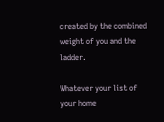created by the combined weight of you and the ladder.

Whatever your list of your home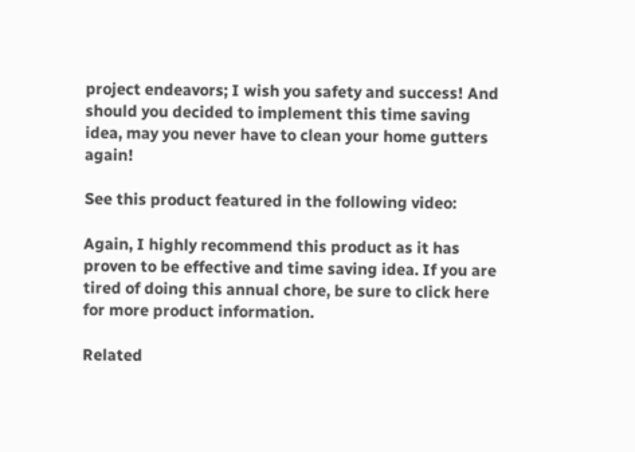project endeavors; I wish you safety and success! And should you decided to implement this time saving idea, may you never have to clean your home gutters again!

See this product featured in the following video:

Again, I highly recommend this product as it has proven to be effective and time saving idea. If you are tired of doing this annual chore, be sure to click here for more product information.

Related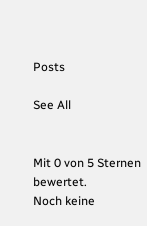Posts

See All


Mit 0 von 5 Sternen bewertet.
Noch keine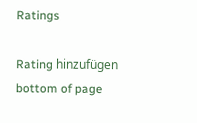Ratings

Rating hinzufügen
bottom of page